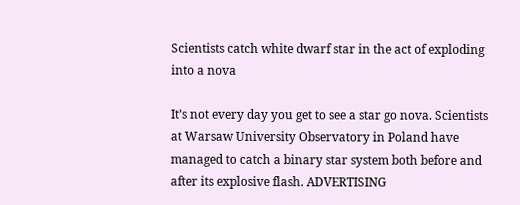Scientists catch white dwarf star in the act of exploding into a nova

It’s not every day you get to see a star go nova. Scientists at Warsaw University Observatory in Poland have managed to catch a binary star system both before and after its explosive flash. ADVERTISING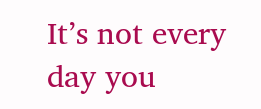It’s not every day you